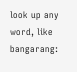look up any word, like bangarang: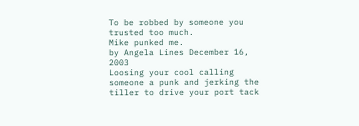To be robbed by someone you trusted too much.
Mike punked me.
by Angela Lines December 16, 2003
Loosing your cool calling someone a punk and jerking the tiller to drive your port tack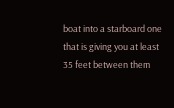boat into a starboard one that is giving you at least 35 feet between them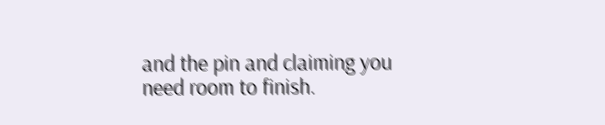and the pin and claiming you need room to finish.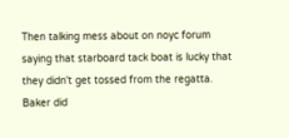Then talking mess about on noyc forum saying that starboard tack boat is lucky that they didn't get tossed from the regatta.
Baker did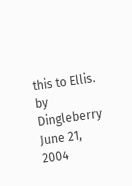this to Ellis.
by Dingleberry June 21, 2004